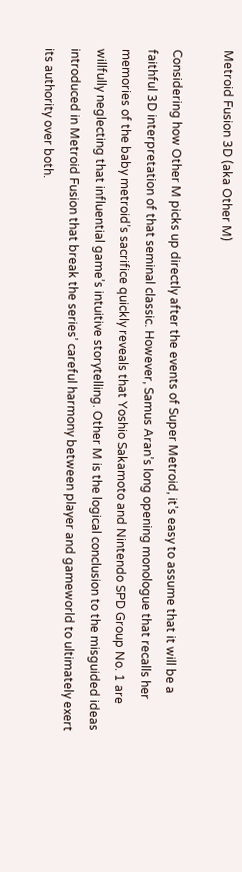Metroid Fusion 3D (aka Other M)

Considering how Other M picks up directly after the events of Super Metroid, it’s easy to assume that it will be a faithful 3D interpretation of that seminal classic. However, Samus Aran’s long opening monologue that recalls her memories of the baby metroid’s sacrifice quickly reveals that Yoshio Sakamoto and Nintendo SPD Group No. 1 are willfully neglecting that influential game’s intuitive storytelling. Other M is the logical conclusion to the misguided ideas introduced in Metroid Fusion that break the series’ careful harmony between player and gameworld to ultimately exert its authority over both.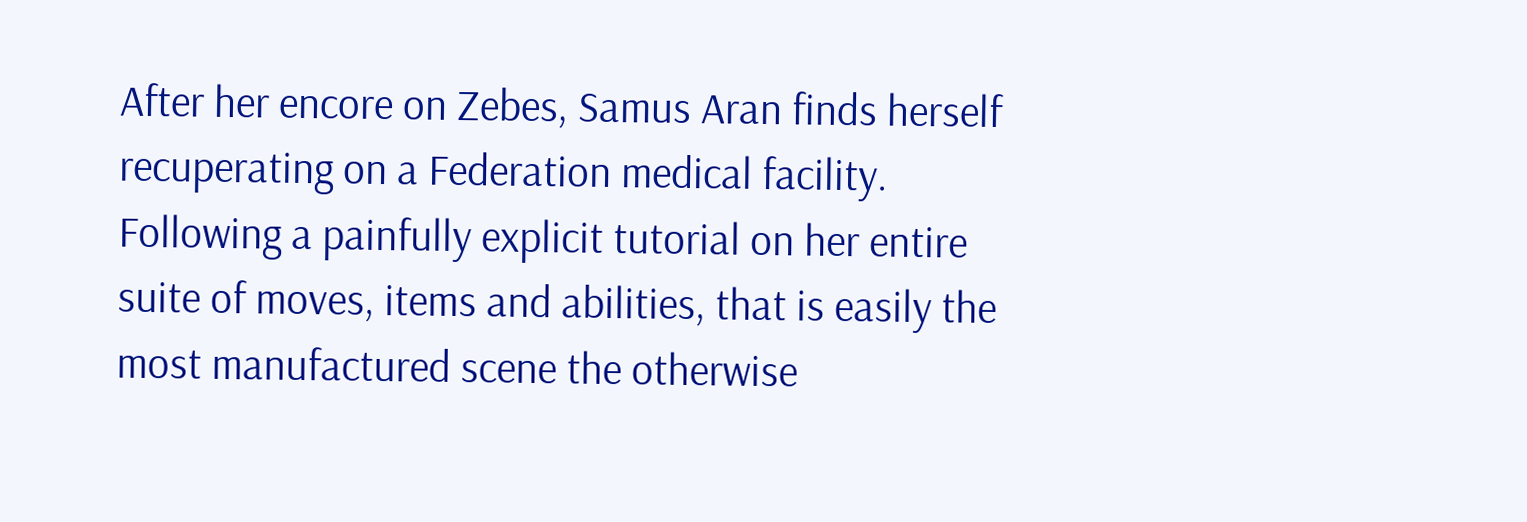After her encore on Zebes, Samus Aran finds herself recuperating on a Federation medical facility. Following a painfully explicit tutorial on her entire suite of moves, items and abilities, that is easily the most manufactured scene the otherwise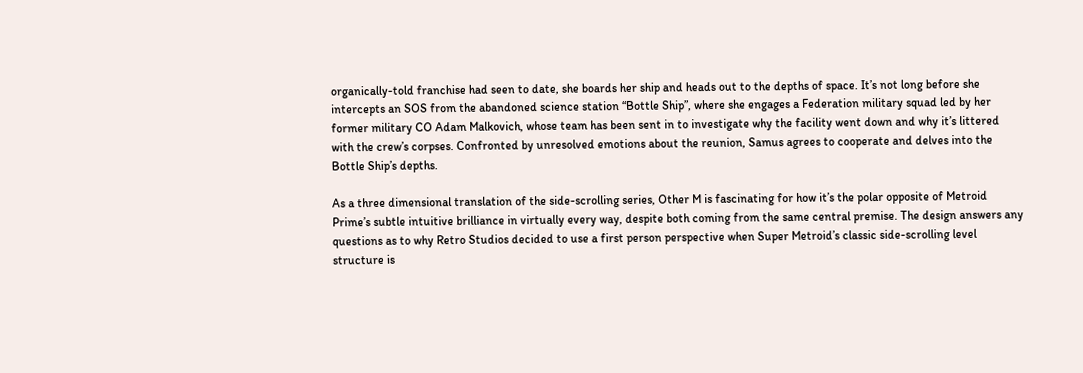organically-told franchise had seen to date, she boards her ship and heads out to the depths of space. It’s not long before she intercepts an SOS from the abandoned science station “Bottle Ship”, where she engages a Federation military squad led by her former military CO Adam Malkovich, whose team has been sent in to investigate why the facility went down and why it’s littered with the crew’s corpses. Confronted by unresolved emotions about the reunion, Samus agrees to cooperate and delves into the Bottle Ship’s depths.

As a three dimensional translation of the side-scrolling series, Other M is fascinating for how it’s the polar opposite of Metroid Prime’s subtle intuitive brilliance in virtually every way, despite both coming from the same central premise. The design answers any questions as to why Retro Studios decided to use a first person perspective when Super Metroid’s classic side-scrolling level structure is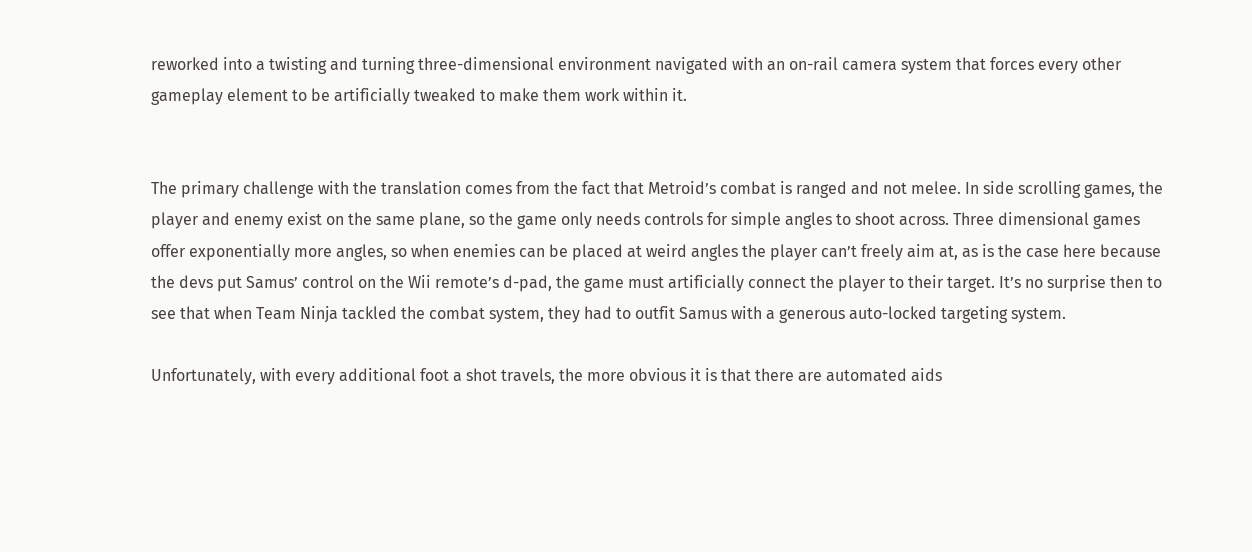reworked into a twisting and turning three-dimensional environment navigated with an on-rail camera system that forces every other gameplay element to be artificially tweaked to make them work within it.


The primary challenge with the translation comes from the fact that Metroid’s combat is ranged and not melee. In side scrolling games, the player and enemy exist on the same plane, so the game only needs controls for simple angles to shoot across. Three dimensional games offer exponentially more angles, so when enemies can be placed at weird angles the player can’t freely aim at, as is the case here because the devs put Samus’ control on the Wii remote’s d-pad, the game must artificially connect the player to their target. It’s no surprise then to see that when Team Ninja tackled the combat system, they had to outfit Samus with a generous auto-locked targeting system.

Unfortunately, with every additional foot a shot travels, the more obvious it is that there are automated aids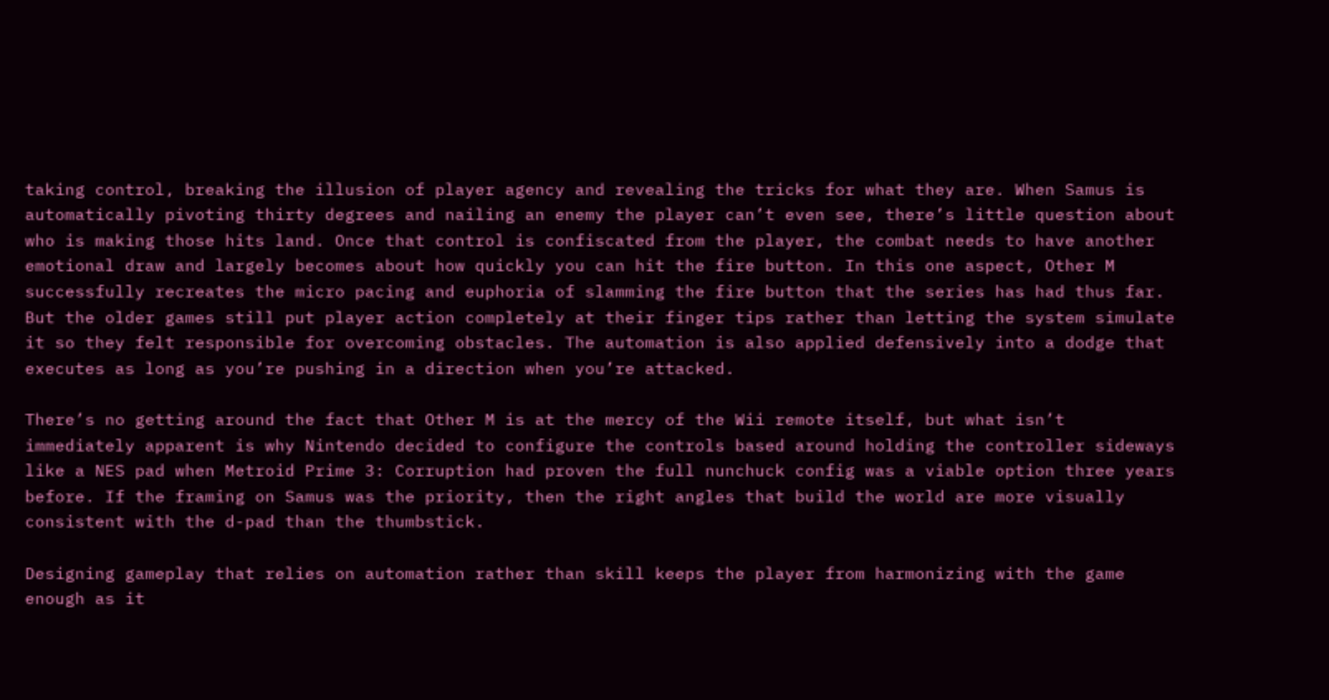taking control, breaking the illusion of player agency and revealing the tricks for what they are. When Samus is automatically pivoting thirty degrees and nailing an enemy the player can’t even see, there’s little question about who is making those hits land. Once that control is confiscated from the player, the combat needs to have another emotional draw and largely becomes about how quickly you can hit the fire button. In this one aspect, Other M successfully recreates the micro pacing and euphoria of slamming the fire button that the series has had thus far. But the older games still put player action completely at their finger tips rather than letting the system simulate it so they felt responsible for overcoming obstacles. The automation is also applied defensively into a dodge that executes as long as you’re pushing in a direction when you’re attacked.

There’s no getting around the fact that Other M is at the mercy of the Wii remote itself, but what isn’t immediately apparent is why Nintendo decided to configure the controls based around holding the controller sideways like a NES pad when Metroid Prime 3: Corruption had proven the full nunchuck config was a viable option three years before. If the framing on Samus was the priority, then the right angles that build the world are more visually consistent with the d-pad than the thumbstick.

Designing gameplay that relies on automation rather than skill keeps the player from harmonizing with the game enough as it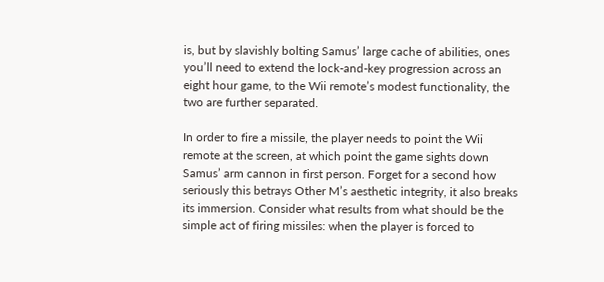is, but by slavishly bolting Samus’ large cache of abilities, ones you’ll need to extend the lock-and-key progression across an eight hour game, to the Wii remote’s modest functionality, the two are further separated.

In order to fire a missile, the player needs to point the Wii remote at the screen, at which point the game sights down Samus’ arm cannon in first person. Forget for a second how seriously this betrays Other M’s aesthetic integrity, it also breaks its immersion. Consider what results from what should be the simple act of firing missiles: when the player is forced to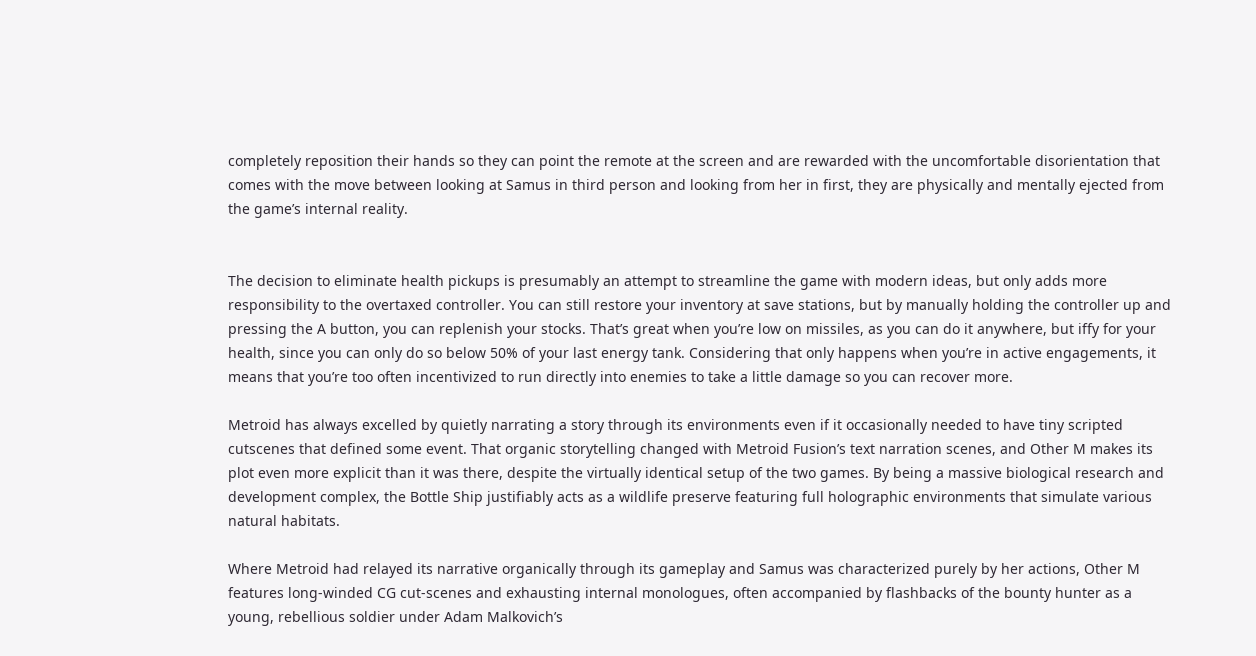completely reposition their hands so they can point the remote at the screen and are rewarded with the uncomfortable disorientation that comes with the move between looking at Samus in third person and looking from her in first, they are physically and mentally ejected from the game’s internal reality.


The decision to eliminate health pickups is presumably an attempt to streamline the game with modern ideas, but only adds more responsibility to the overtaxed controller. You can still restore your inventory at save stations, but by manually holding the controller up and pressing the A button, you can replenish your stocks. That’s great when you’re low on missiles, as you can do it anywhere, but iffy for your health, since you can only do so below 50% of your last energy tank. Considering that only happens when you’re in active engagements, it means that you’re too often incentivized to run directly into enemies to take a little damage so you can recover more.

Metroid has always excelled by quietly narrating a story through its environments even if it occasionally needed to have tiny scripted cutscenes that defined some event. That organic storytelling changed with Metroid Fusion’s text narration scenes, and Other M makes its plot even more explicit than it was there, despite the virtually identical setup of the two games. By being a massive biological research and development complex, the Bottle Ship justifiably acts as a wildlife preserve featuring full holographic environments that simulate various natural habitats.

Where Metroid had relayed its narrative organically through its gameplay and Samus was characterized purely by her actions, Other M features long-winded CG cut-scenes and exhausting internal monologues, often accompanied by flashbacks of the bounty hunter as a young, rebellious soldier under Adam Malkovich’s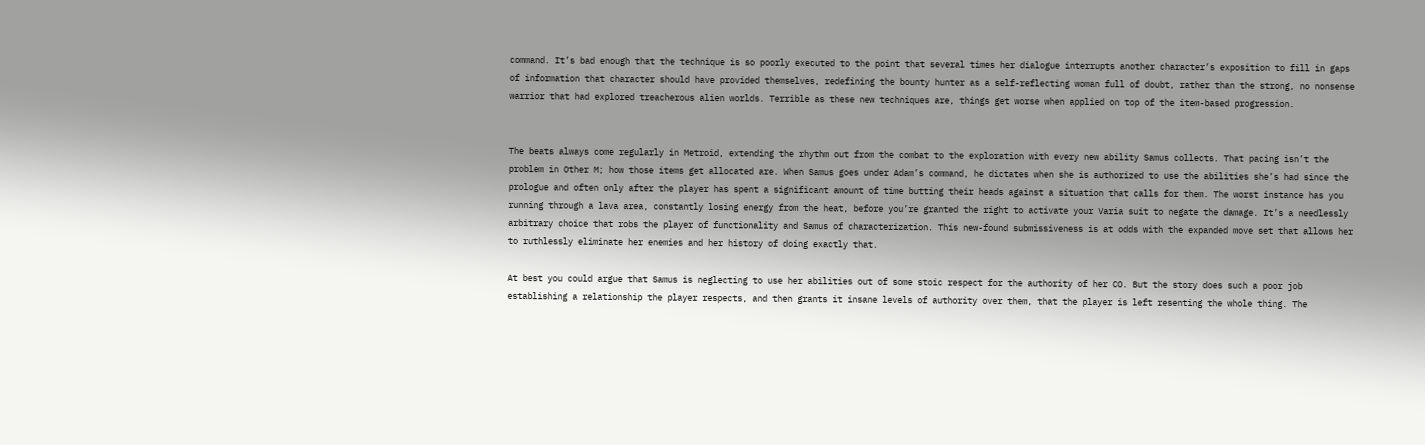command. It’s bad enough that the technique is so poorly executed to the point that several times her dialogue interrupts another character’s exposition to fill in gaps of information that character should have provided themselves, redefining the bounty hunter as a self-reflecting woman full of doubt, rather than the strong, no nonsense warrior that had explored treacherous alien worlds. Terrible as these new techniques are, things get worse when applied on top of the item-based progression.


The beats always come regularly in Metroid, extending the rhythm out from the combat to the exploration with every new ability Samus collects. That pacing isn’t the problem in Other M; how those items get allocated are. When Samus goes under Adam’s command, he dictates when she is authorized to use the abilities she’s had since the prologue and often only after the player has spent a significant amount of time butting their heads against a situation that calls for them. The worst instance has you running through a lava area, constantly losing energy from the heat, before you’re granted the right to activate your Varia suit to negate the damage. It’s a needlessly arbitrary choice that robs the player of functionality and Samus of characterization. This new-found submissiveness is at odds with the expanded move set that allows her to ruthlessly eliminate her enemies and her history of doing exactly that.

At best you could argue that Samus is neglecting to use her abilities out of some stoic respect for the authority of her CO. But the story does such a poor job establishing a relationship the player respects, and then grants it insane levels of authority over them, that the player is left resenting the whole thing. The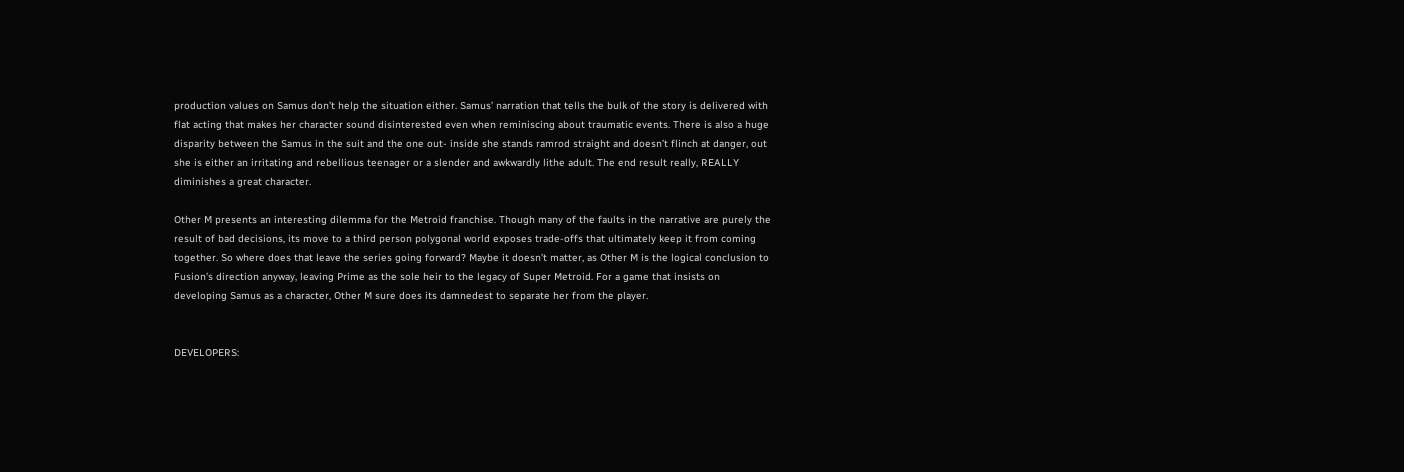production values on Samus don’t help the situation either. Samus’ narration that tells the bulk of the story is delivered with flat acting that makes her character sound disinterested even when reminiscing about traumatic events. There is also a huge disparity between the Samus in the suit and the one out- inside she stands ramrod straight and doesn’t flinch at danger, out she is either an irritating and rebellious teenager or a slender and awkwardly lithe adult. The end result really, REALLY diminishes a great character.

Other M presents an interesting dilemma for the Metroid franchise. Though many of the faults in the narrative are purely the result of bad decisions, its move to a third person polygonal world exposes trade-offs that ultimately keep it from coming together. So where does that leave the series going forward? Maybe it doesn’t matter, as Other M is the logical conclusion to Fusion’s direction anyway, leaving Prime as the sole heir to the legacy of Super Metroid. For a game that insists on developing Samus as a character, Other M sure does its damnedest to separate her from the player.


DEVELOPERS: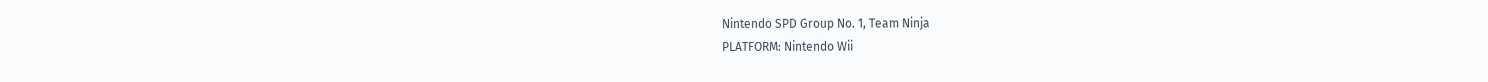Nintendo SPD Group No. 1, Team Ninja
PLATFORM: Nintendo Wii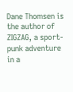Dane Thomsen is the author of ZIGZAG, a sport-punk adventure in a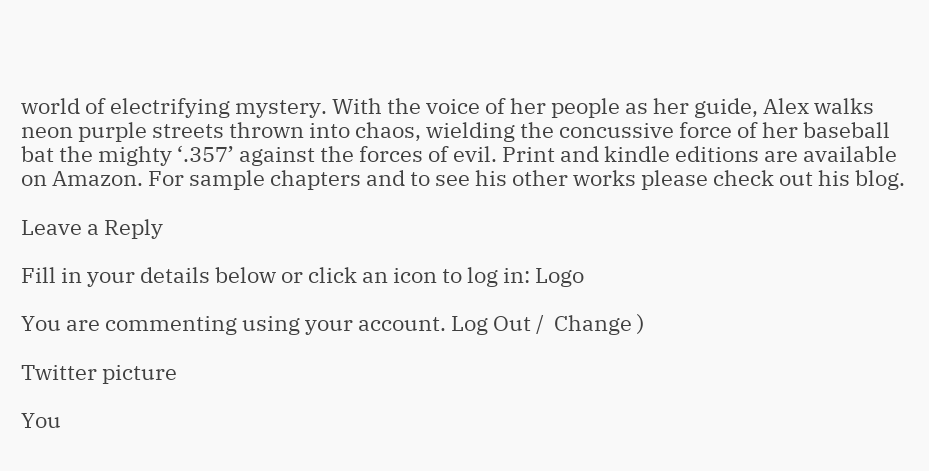world of electrifying mystery. With the voice of her people as her guide, Alex walks neon purple streets thrown into chaos, wielding the concussive force of her baseball bat the mighty ‘.357’ against the forces of evil. Print and kindle editions are available on Amazon. For sample chapters and to see his other works please check out his blog.

Leave a Reply

Fill in your details below or click an icon to log in: Logo

You are commenting using your account. Log Out /  Change )

Twitter picture

You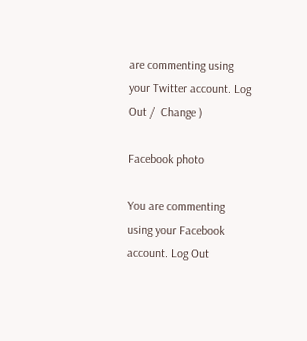are commenting using your Twitter account. Log Out /  Change )

Facebook photo

You are commenting using your Facebook account. Log Out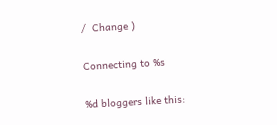/  Change )

Connecting to %s

%d bloggers like this: